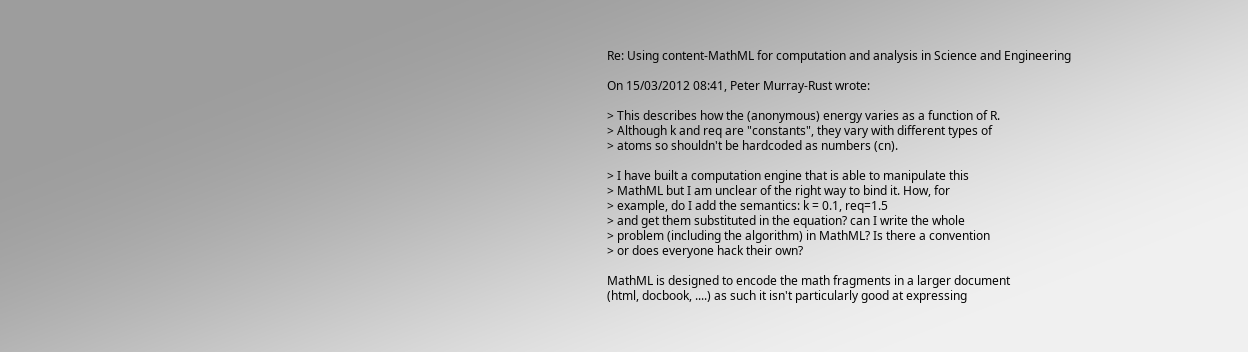Re: Using content-MathML for computation and analysis in Science and Engineering

On 15/03/2012 08:41, Peter Murray-Rust wrote:

> This describes how the (anonymous) energy varies as a function of R.
> Although k and req are "constants", they vary with different types of
> atoms so shouldn't be hardcoded as numbers (cn).

> I have built a computation engine that is able to manipulate this
> MathML but I am unclear of the right way to bind it. How, for
> example, do I add the semantics: k = 0.1, req=1.5
> and get them substituted in the equation? can I write the whole
> problem (including the algorithm) in MathML? Is there a convention
> or does everyone hack their own?

MathML is designed to encode the math fragments in a larger document
(html, docbook, ....) as such it isn't particularly good at expressing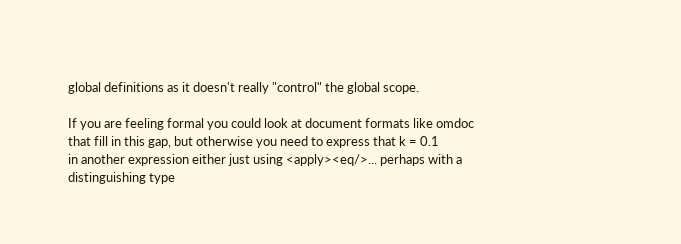global definitions as it doesn't really "control" the global scope.

If you are feeling formal you could look at document formats like omdoc
that fill in this gap, but otherwise you need to express that k = 0.1
in another expression either just using <apply><eq/>... perhaps with a
distinguishing type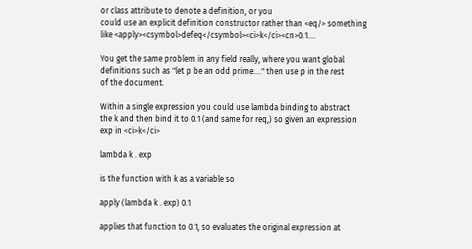or class attribute to denote a definition, or you
could use an explicit definition constructor rather than <eq/> something
like <apply><csymbol>defeq</csymbol><ci>k</ci><cn>0.1....

You get the same problem in any field really, where you want global
definitions such as "let p be an odd prime...." then use p in the rest
of the document.

Within a single expression you could use lambda binding to abstract
the k and then bind it to 0.1 (and same for req,) so given an expression
exp in <ci>k</ci>

lambda k . exp

is the function with k as a variable so

apply (lambda k . exp) 0.1

applies that function to 0.1, so evaluates the original expression at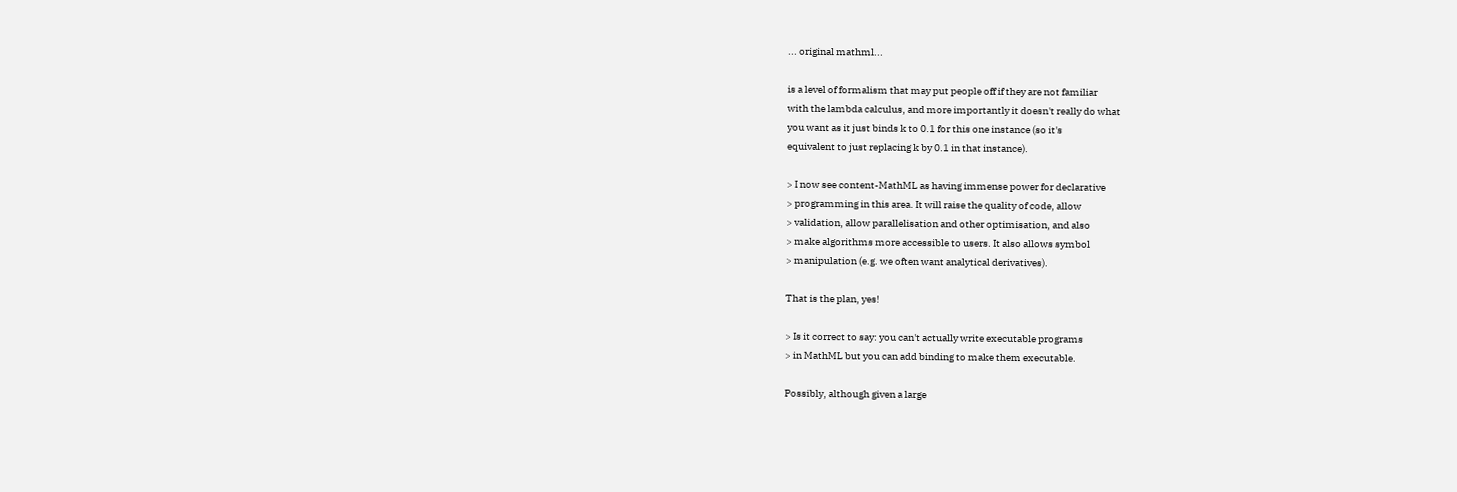... original mathml...

is a level of formalism that may put people off if they are not familiar
with the lambda calculus, and more importantly it doesn't really do what
you want as it just binds k to 0.1 for this one instance (so it's
equivalent to just replacing k by 0.1 in that instance).

> I now see content-MathML as having immense power for declarative
> programming in this area. It will raise the quality of code, allow
> validation, allow parallelisation and other optimisation, and also
> make algorithms more accessible to users. It also allows symbol
> manipulation (e.g. we often want analytical derivatives).

That is the plan, yes!

> Is it correct to say: you can't actually write executable programs
> in MathML but you can add binding to make them executable.

Possibly, although given a large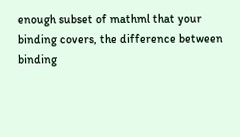enough subset of mathml that your
binding covers, the difference between binding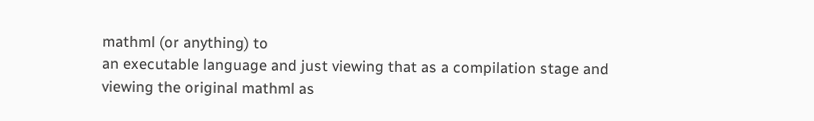mathml (or anything) to
an executable language and just viewing that as a compilation stage and
viewing the original mathml as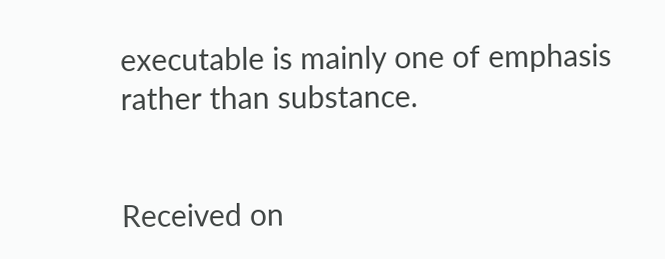executable is mainly one of emphasis
rather than substance.


Received on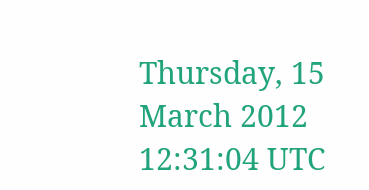Thursday, 15 March 2012 12:31:04 UTC